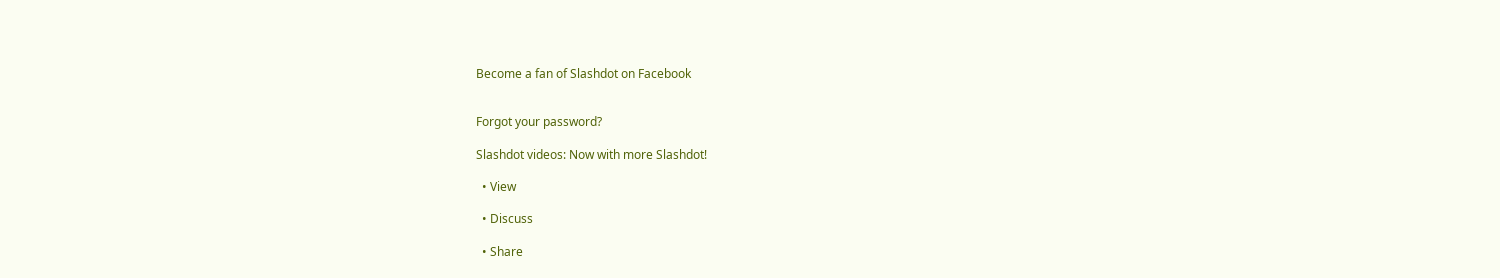Become a fan of Slashdot on Facebook


Forgot your password?

Slashdot videos: Now with more Slashdot!

  • View

  • Discuss

  • Share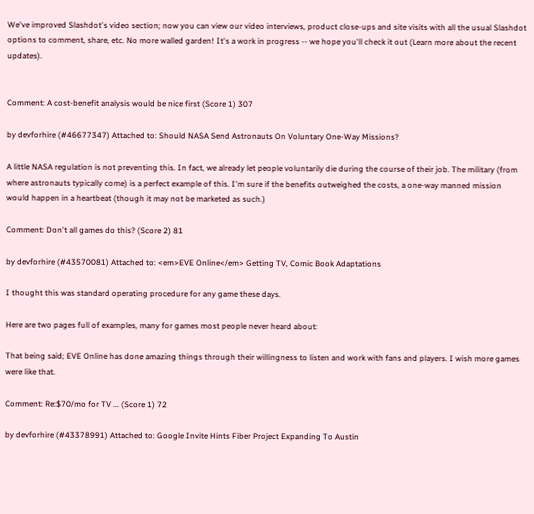We've improved Slashdot's video section; now you can view our video interviews, product close-ups and site visits with all the usual Slashdot options to comment, share, etc. No more walled garden! It's a work in progress -- we hope you'll check it out (Learn more about the recent updates).


Comment: A cost-benefit analysis would be nice first (Score 1) 307

by devforhire (#46677347) Attached to: Should NASA Send Astronauts On Voluntary One-Way Missions?

A little NASA regulation is not preventing this. In fact, we already let people voluntarily die during the course of their job. The military (from where astronauts typically come) is a perfect example of this. I'm sure if the benefits outweighed the costs, a one-way manned mission would happen in a heartbeat (though it may not be marketed as such.)

Comment: Don't all games do this? (Score 2) 81

by devforhire (#43570081) Attached to: <em>EVE Online</em> Getting TV, Comic Book Adaptations

I thought this was standard operating procedure for any game these days.

Here are two pages full of examples, many for games most people never heard about:

That being said; EVE Online has done amazing things through their willingness to listen and work with fans and players. I wish more games were like that.

Comment: Re:$70/mo for TV ... (Score 1) 72

by devforhire (#43378991) Attached to: Google Invite Hints Fiber Project Expanding To Austin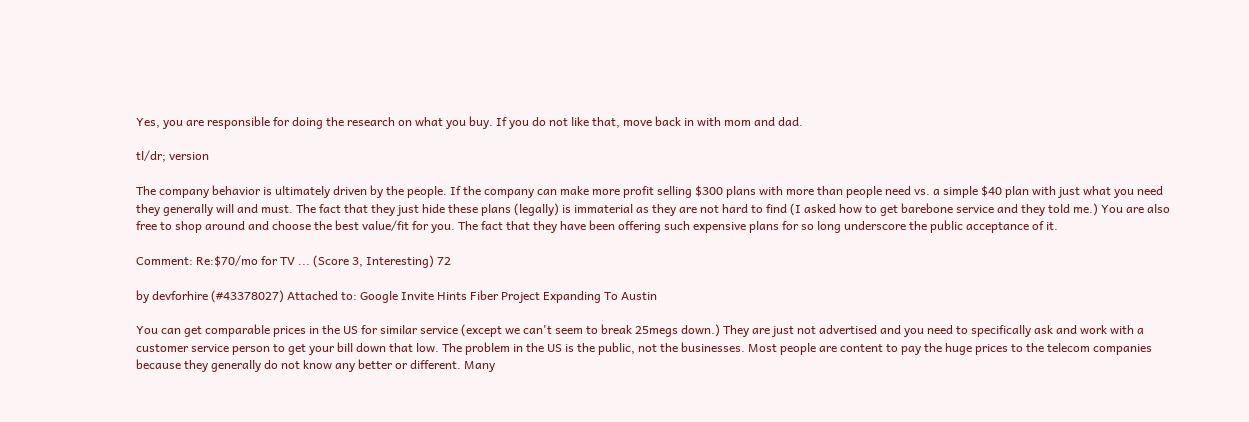Yes, you are responsible for doing the research on what you buy. If you do not like that, move back in with mom and dad.

tl/dr; version

The company behavior is ultimately driven by the people. If the company can make more profit selling $300 plans with more than people need vs. a simple $40 plan with just what you need they generally will and must. The fact that they just hide these plans (legally) is immaterial as they are not hard to find (I asked how to get barebone service and they told me.) You are also free to shop around and choose the best value/fit for you. The fact that they have been offering such expensive plans for so long underscore the public acceptance of it.

Comment: Re:$70/mo for TV ... (Score 3, Interesting) 72

by devforhire (#43378027) Attached to: Google Invite Hints Fiber Project Expanding To Austin

You can get comparable prices in the US for similar service (except we can't seem to break 25megs down.) They are just not advertised and you need to specifically ask and work with a customer service person to get your bill down that low. The problem in the US is the public, not the businesses. Most people are content to pay the huge prices to the telecom companies because they generally do not know any better or different. Many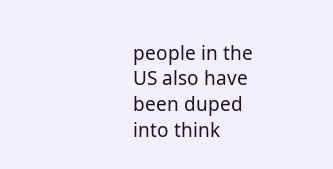people in the US also have been duped into think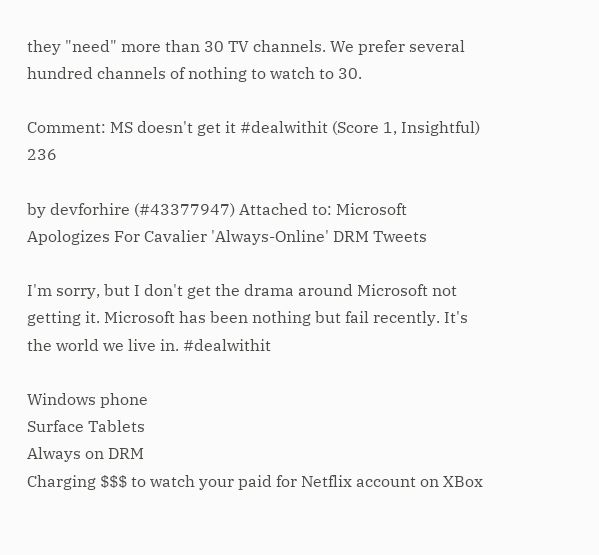they "need" more than 30 TV channels. We prefer several hundred channels of nothing to watch to 30.

Comment: MS doesn't get it #dealwithit (Score 1, Insightful) 236

by devforhire (#43377947) Attached to: Microsoft Apologizes For Cavalier 'Always-Online' DRM Tweets

I'm sorry, but I don't get the drama around Microsoft not getting it. Microsoft has been nothing but fail recently. It's the world we live in. #dealwithit

Windows phone
Surface Tablets
Always on DRM
Charging $$$ to watch your paid for Netflix account on XBox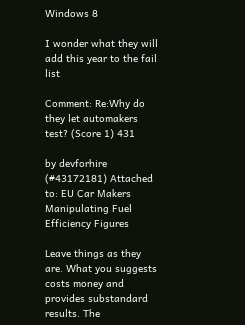Windows 8

I wonder what they will add this year to the fail list

Comment: Re:Why do they let automakers test? (Score 1) 431

by devforhire (#43172181) Attached to: EU Car Makers Manipulating Fuel Efficiency Figures

Leave things as they are. What you suggests costs money and provides substandard results. The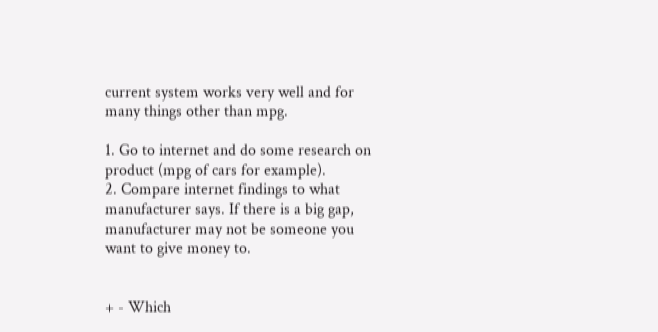current system works very well and for many things other than mpg.

1. Go to internet and do some research on product (mpg of cars for example).
2. Compare internet findings to what manufacturer says. If there is a big gap, manufacturer may not be someone you want to give money to.


+ - Which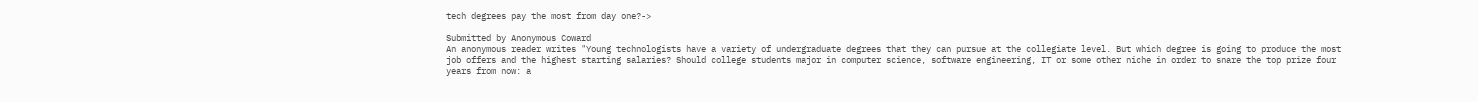tech degrees pay the most from day one?->

Submitted by Anonymous Coward
An anonymous reader writes "Young technologists have a variety of undergraduate degrees that they can pursue at the collegiate level. But which degree is going to produce the most job offers and the highest starting salaries? Should college students major in computer science, software engineering, IT or some other niche in order to snare the top prize four years from now: a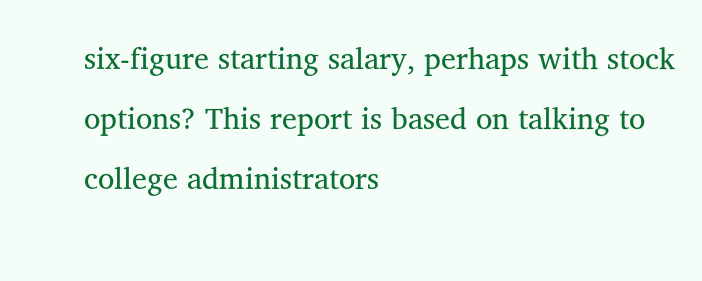six-figure starting salary, perhaps with stock options? This report is based on talking to college administrators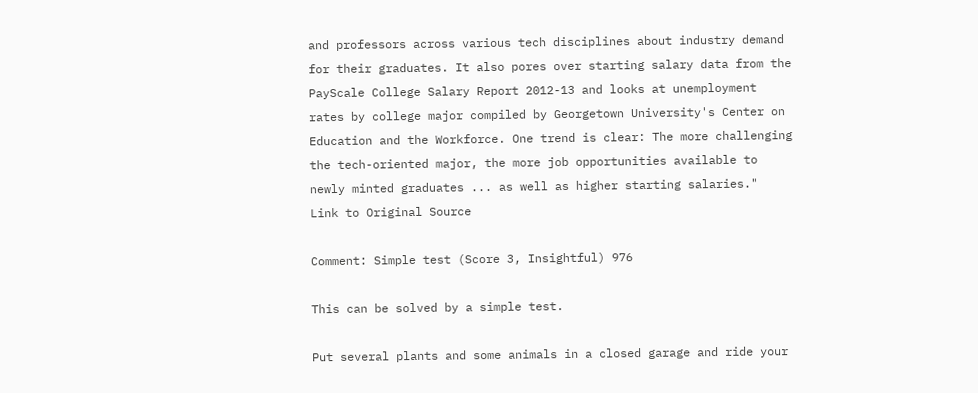and professors across various tech disciplines about industry demand for their graduates. It also pores over starting salary data from the PayScale College Salary Report 2012-13 and looks at unemployment rates by college major compiled by Georgetown University's Center on Education and the Workforce. One trend is clear: The more challenging the tech-oriented major, the more job opportunities available to newly minted graduates ... as well as higher starting salaries."
Link to Original Source

Comment: Simple test (Score 3, Insightful) 976

This can be solved by a simple test.

Put several plants and some animals in a closed garage and ride your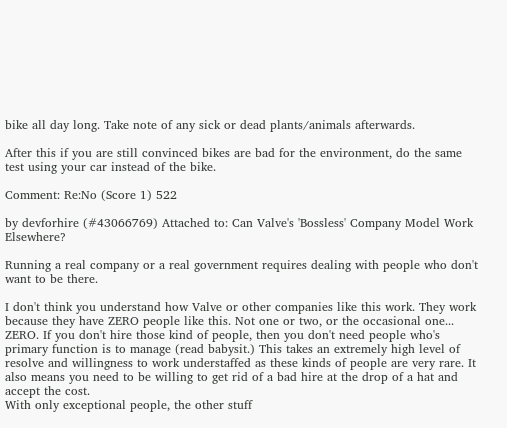bike all day long. Take note of any sick or dead plants/animals afterwards.

After this if you are still convinced bikes are bad for the environment, do the same test using your car instead of the bike.

Comment: Re:No (Score 1) 522

by devforhire (#43066769) Attached to: Can Valve's 'Bossless' Company Model Work Elsewhere?

Running a real company or a real government requires dealing with people who don't want to be there.

I don't think you understand how Valve or other companies like this work. They work because they have ZERO people like this. Not one or two, or the occasional one... ZERO. If you don't hire those kind of people, then you don't need people who's primary function is to manage (read babysit.) This takes an extremely high level of resolve and willingness to work understaffed as these kinds of people are very rare. It also means you need to be willing to get rid of a bad hire at the drop of a hat and accept the cost.
With only exceptional people, the other stuff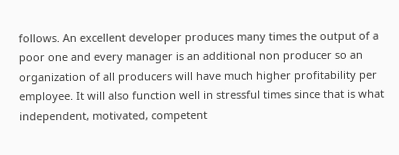follows. An excellent developer produces many times the output of a poor one and every manager is an additional non producer so an organization of all producers will have much higher profitability per employee. It will also function well in stressful times since that is what independent, motivated, competent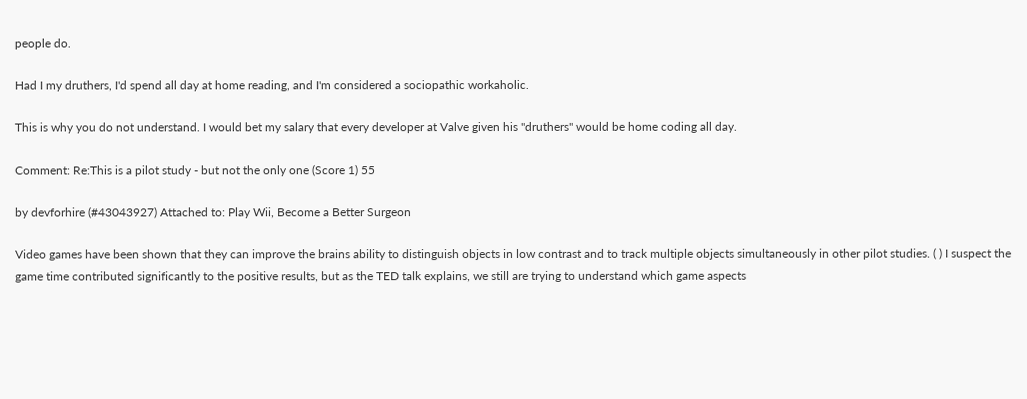people do.

Had I my druthers, I'd spend all day at home reading, and I'm considered a sociopathic workaholic.

This is why you do not understand. I would bet my salary that every developer at Valve given his "druthers" would be home coding all day.

Comment: Re:This is a pilot study - but not the only one (Score 1) 55

by devforhire (#43043927) Attached to: Play Wii, Become a Better Surgeon

Video games have been shown that they can improve the brains ability to distinguish objects in low contrast and to track multiple objects simultaneously in other pilot studies. ( ) I suspect the game time contributed significantly to the positive results, but as the TED talk explains, we still are trying to understand which game aspects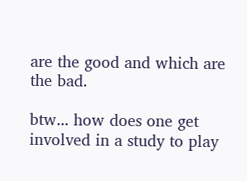are the good and which are the bad.

btw... how does one get involved in a study to play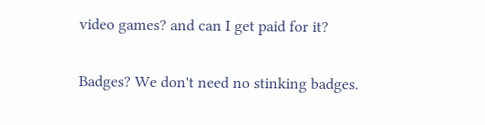video games? and can I get paid for it?

Badges? We don't need no stinking badges.